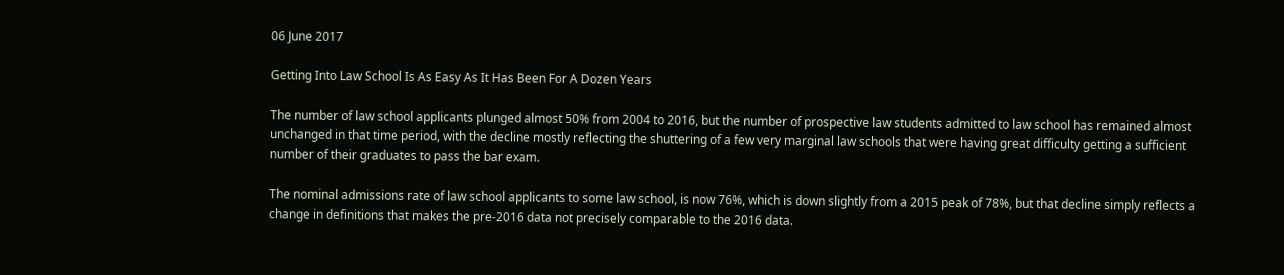06 June 2017

Getting Into Law School Is As Easy As It Has Been For A Dozen Years

The number of law school applicants plunged almost 50% from 2004 to 2016, but the number of prospective law students admitted to law school has remained almost unchanged in that time period, with the decline mostly reflecting the shuttering of a few very marginal law schools that were having great difficulty getting a sufficient number of their graduates to pass the bar exam.

The nominal admissions rate of law school applicants to some law school, is now 76%, which is down slightly from a 2015 peak of 78%, but that decline simply reflects a change in definitions that makes the pre-2016 data not precisely comparable to the 2016 data.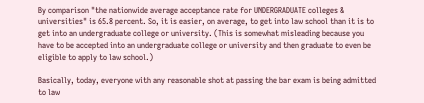By comparison "the nationwide average acceptance rate for UNDERGRADUATE colleges & universities" is 65.8 percent. So, it is easier, on average, to get into law school than it is to get into an undergraduate college or university. (This is somewhat misleading because you have to be accepted into an undergraduate college or university and then graduate to even be eligible to apply to law school.)

Basically, today, everyone with any reasonable shot at passing the bar exam is being admitted to law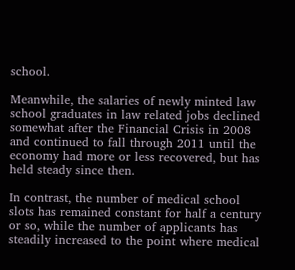school.

Meanwhile, the salaries of newly minted law school graduates in law related jobs declined somewhat after the Financial Crisis in 2008 and continued to fall through 2011 until the economy had more or less recovered, but has held steady since then.

In contrast, the number of medical school slots has remained constant for half a century or so, while the number of applicants has steadily increased to the point where medical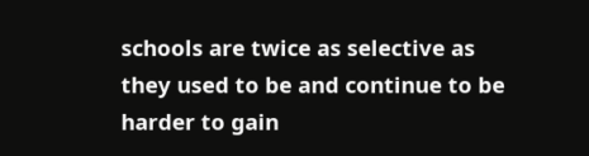schools are twice as selective as they used to be and continue to be harder to gain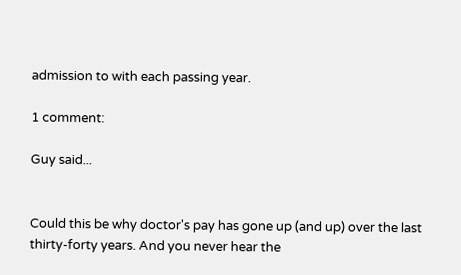admission to with each passing year.

1 comment:

Guy said...


Could this be why doctor's pay has gone up (and up) over the last thirty-forty years. And you never hear the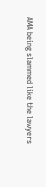AMA being slammed like the lawyers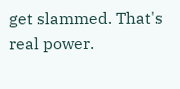get slammed. That's real power.